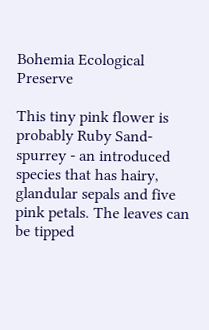Bohemia Ecological Preserve

This tiny pink flower is probably Ruby Sand-spurrey - an introduced species that has hairy, glandular sepals and five pink petals. The leaves can be tipped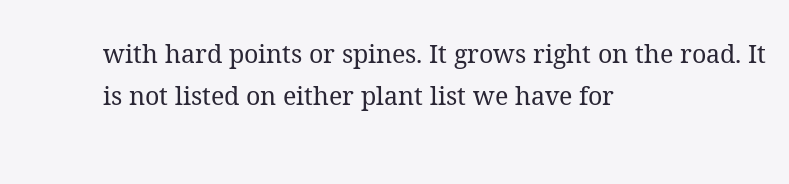with hard points or spines. It grows right on the road. It is not listed on either plant list we have for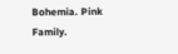Bohemia. Pink Family.